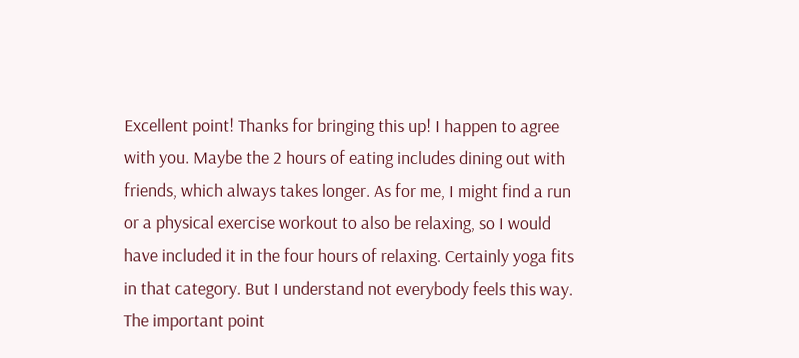Excellent point! Thanks for bringing this up! I happen to agree with you. Maybe the 2 hours of eating includes dining out with friends, which always takes longer. As for me, I might find a run or a physical exercise workout to also be relaxing, so I would have included it in the four hours of relaxing. Certainly yoga fits in that category. But I understand not everybody feels this way. The important point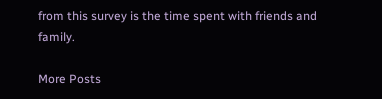from this survey is the time spent with friends and family.

More Posts